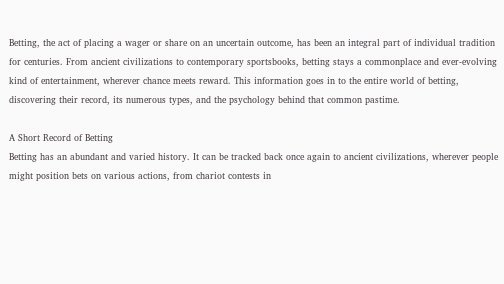Betting, the act of placing a wager or share on an uncertain outcome, has been an integral part of individual tradition for centuries. From ancient civilizations to contemporary sportsbooks, betting stays a commonplace and ever-evolving kind of entertainment, wherever chance meets reward. This information goes in to the entire world of betting, discovering their record, its numerous types, and the psychology behind that common pastime.

A Short Record of Betting
Betting has an abundant and varied history. It can be tracked back once again to ancient civilizations, wherever people might position bets on various actions, from chariot contests in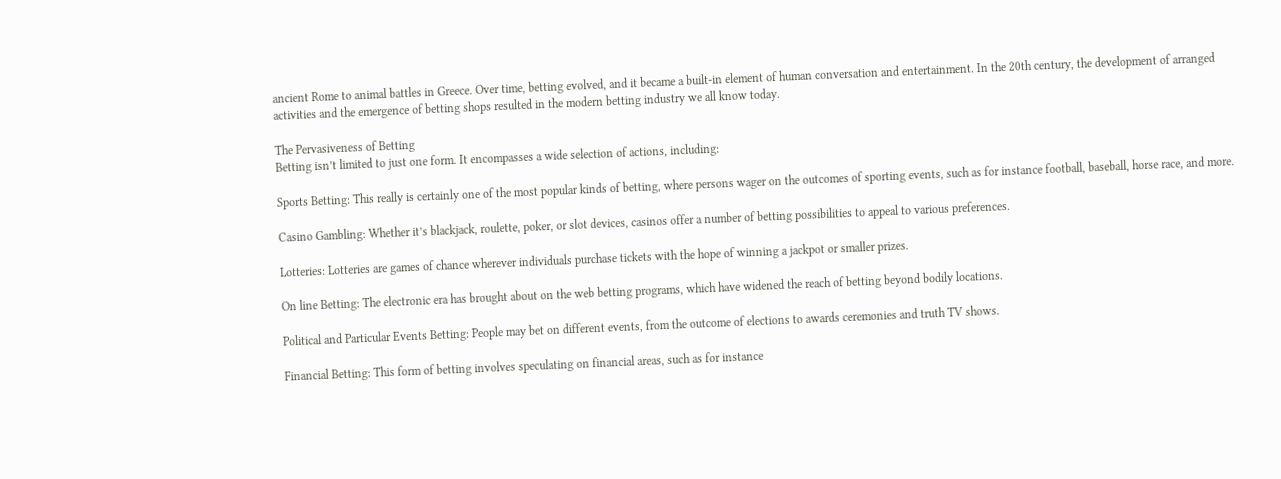ancient Rome to animal battles in Greece. Over time, betting evolved, and it became a built-in element of human conversation and entertainment. In the 20th century, the development of arranged activities and the emergence of betting shops resulted in the modern betting industry we all know today.

The Pervasiveness of Betting
Betting isn’t limited to just one form. It encompasses a wide selection of actions, including:

Sports Betting: This really is certainly one of the most popular kinds of betting, where persons wager on the outcomes of sporting events, such as for instance football, baseball, horse race, and more.

Casino Gambling: Whether it’s blackjack, roulette, poker, or slot devices, casinos offer a number of betting possibilities to appeal to various preferences.

Lotteries: Lotteries are games of chance wherever individuals purchase tickets with the hope of winning a jackpot or smaller prizes.

On line Betting: The electronic era has brought about on the web betting programs, which have widened the reach of betting beyond bodily locations.

Political and Particular Events Betting: People may bet on different events, from the outcome of elections to awards ceremonies and truth TV shows.

Financial Betting: This form of betting involves speculating on financial areas, such as for instance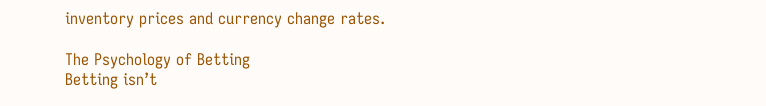inventory prices and currency change rates.

The Psychology of Betting
Betting isn’t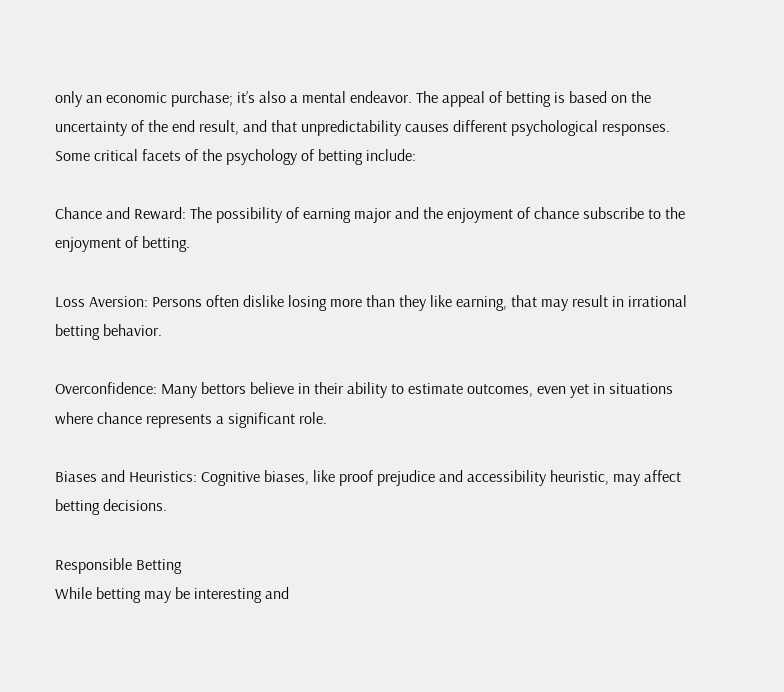only an economic purchase; it’s also a mental endeavor. The appeal of betting is based on the uncertainty of the end result, and that unpredictability causes different psychological responses. Some critical facets of the psychology of betting include:

Chance and Reward: The possibility of earning major and the enjoyment of chance subscribe to the enjoyment of betting.

Loss Aversion: Persons often dislike losing more than they like earning, that may result in irrational betting behavior.

Overconfidence: Many bettors believe in their ability to estimate outcomes, even yet in situations where chance represents a significant role.

Biases and Heuristics: Cognitive biases, like proof prejudice and accessibility heuristic, may affect betting decisions.

Responsible Betting
While betting may be interesting and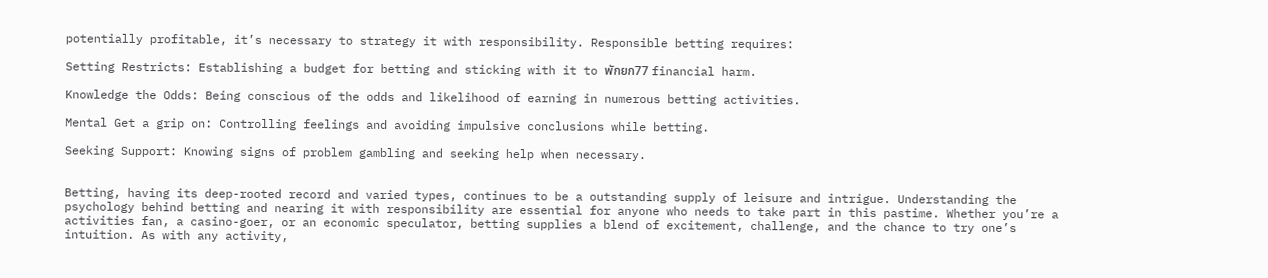potentially profitable, it’s necessary to strategy it with responsibility. Responsible betting requires:

Setting Restricts: Establishing a budget for betting and sticking with it to พักยก77 financial harm.

Knowledge the Odds: Being conscious of the odds and likelihood of earning in numerous betting activities.

Mental Get a grip on: Controlling feelings and avoiding impulsive conclusions while betting.

Seeking Support: Knowing signs of problem gambling and seeking help when necessary.


Betting, having its deep-rooted record and varied types, continues to be a outstanding supply of leisure and intrigue. Understanding the psychology behind betting and nearing it with responsibility are essential for anyone who needs to take part in this pastime. Whether you’re a activities fan, a casino-goer, or an economic speculator, betting supplies a blend of excitement, challenge, and the chance to try one’s intuition. As with any activity,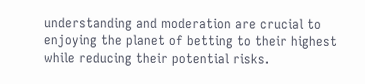understanding and moderation are crucial to enjoying the planet of betting to their highest while reducing their potential risks.